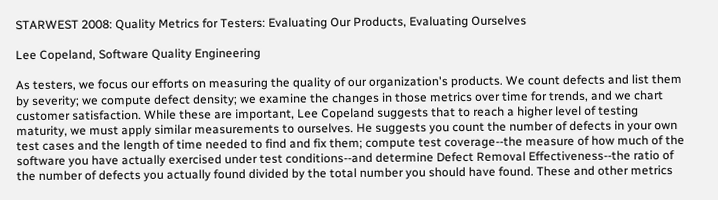STARWEST 2008: Quality Metrics for Testers: Evaluating Our Products, Evaluating Ourselves

Lee Copeland, Software Quality Engineering

As testers, we focus our efforts on measuring the quality of our organization's products. We count defects and list them by severity; we compute defect density; we examine the changes in those metrics over time for trends, and we chart customer satisfaction. While these are important, Lee Copeland suggests that to reach a higher level of testing maturity, we must apply similar measurements to ourselves. He suggests you count the number of defects in your own test cases and the length of time needed to find and fix them; compute test coverage--the measure of how much of the software you have actually exercised under test conditions--and determine Defect Removal Effectiveness--the ratio of the number of defects you actually found divided by the total number you should have found. These and other metrics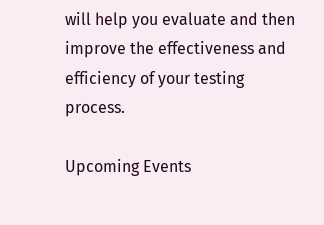will help you evaluate and then improve the effectiveness and efficiency of your testing process.

Upcoming Events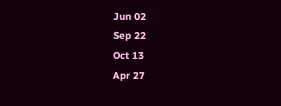Jun 02
Sep 22
Oct 13
Apr 27